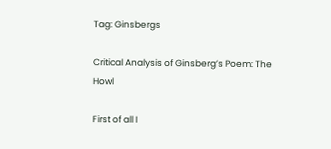Tag: Ginsbergs

Critical Analysis of Ginsberg’s Poem: The Howl

First of all I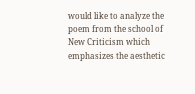would like to analyze the poem from the school of New Criticism which emphasizes the aesthetic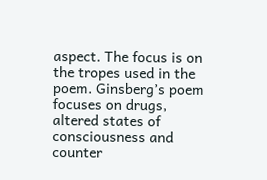aspect. The focus is on the tropes used in the poem. Ginsberg’s poem focuses on drugs, altered states of consciousness and counter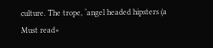culture. The trope, ‘angel headed hipsters (a
Must read×